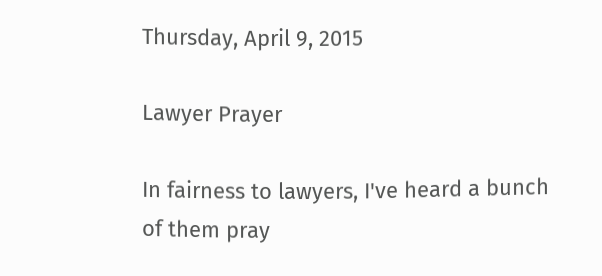Thursday, April 9, 2015

Lawyer Prayer

In fairness to lawyers, I've heard a bunch of them pray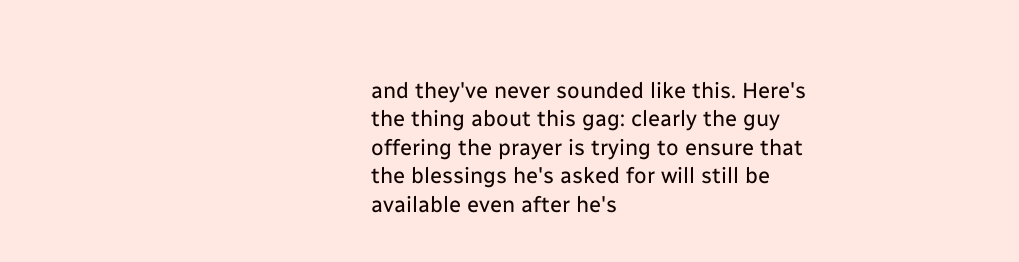and they've never sounded like this. Here's the thing about this gag: clearly the guy offering the prayer is trying to ensure that the blessings he's asked for will still be available even after he's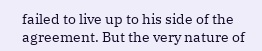failed to live up to his side of the agreement. But the very nature of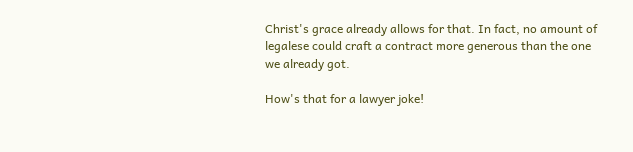Christ's grace already allows for that. In fact, no amount of legalese could craft a contract more generous than the one we already got.

How's that for a lawyer joke!